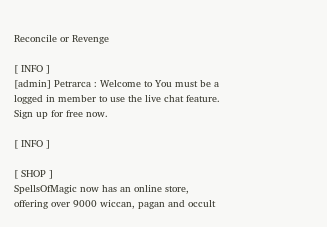Reconcile or Revenge

[ INFO ]
[admin] Petrarca : Welcome to You must be a logged in member to use the live chat feature. Sign up for free now.

[ INFO ]

[ SHOP ]
SpellsOfMagic now has an online store, offering over 9000 wiccan, pagan and occult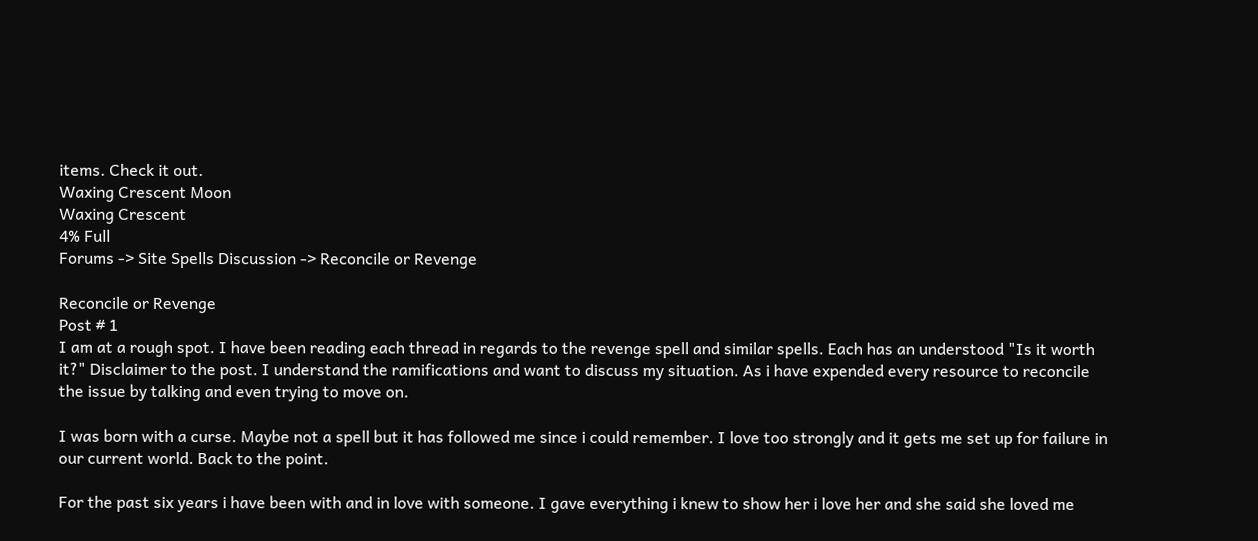items. Check it out.
Waxing Crescent Moon
Waxing Crescent
4% Full
Forums -> Site Spells Discussion -> Reconcile or Revenge

Reconcile or Revenge
Post # 1
I am at a rough spot. I have been reading each thread in regards to the revenge spell and similar spells. Each has an understood "Is it worth it?" Disclaimer to the post. I understand the ramifications and want to discuss my situation. As i have expended every resource to reconcile the issue by talking and even trying to move on.

I was born with a curse. Maybe not a spell but it has followed me since i could remember. I love too strongly and it gets me set up for failure in our current world. Back to the point.

For the past six years i have been with and in love with someone. I gave everything i knew to show her i love her and she said she loved me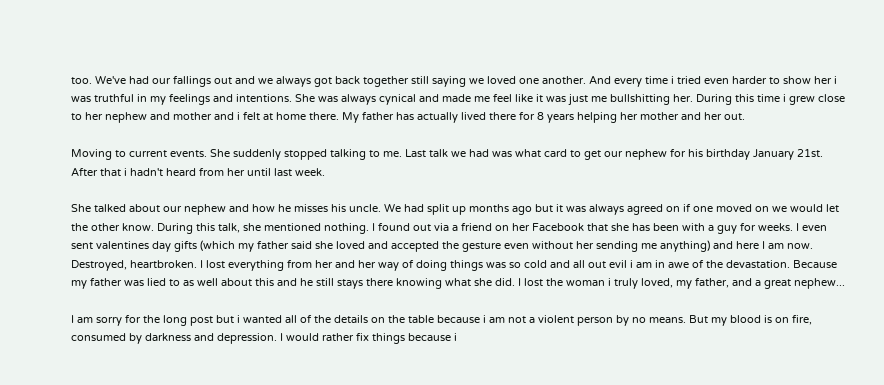too. We've had our fallings out and we always got back together still saying we loved one another. And every time i tried even harder to show her i was truthful in my feelings and intentions. She was always cynical and made me feel like it was just me bullshitting her. During this time i grew close to her nephew and mother and i felt at home there. My father has actually lived there for 8 years helping her mother and her out.

Moving to current events. She suddenly stopped talking to me. Last talk we had was what card to get our nephew for his birthday January 21st. After that i hadn't heard from her until last week.

She talked about our nephew and how he misses his uncle. We had split up months ago but it was always agreed on if one moved on we would let the other know. During this talk, she mentioned nothing. I found out via a friend on her Facebook that she has been with a guy for weeks. I even sent valentines day gifts (which my father said she loved and accepted the gesture even without her sending me anything) and here I am now. Destroyed, heartbroken. I lost everything from her and her way of doing things was so cold and all out evil i am in awe of the devastation. Because my father was lied to as well about this and he still stays there knowing what she did. I lost the woman i truly loved, my father, and a great nephew...

I am sorry for the long post but i wanted all of the details on the table because i am not a violent person by no means. But my blood is on fire, consumed by darkness and depression. I would rather fix things because i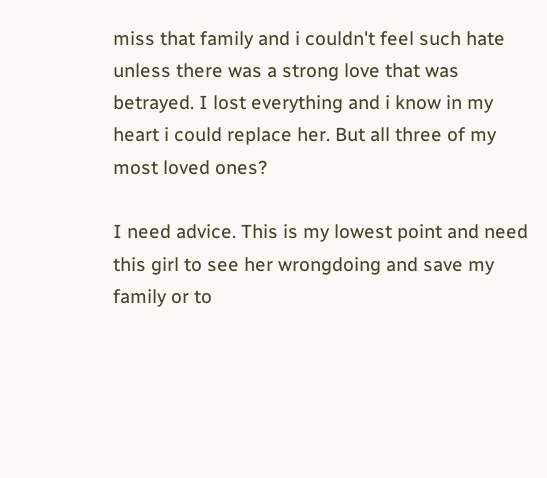miss that family and i couldn't feel such hate unless there was a strong love that was betrayed. I lost everything and i know in my heart i could replace her. But all three of my most loved ones?

I need advice. This is my lowest point and need this girl to see her wrongdoing and save my family or to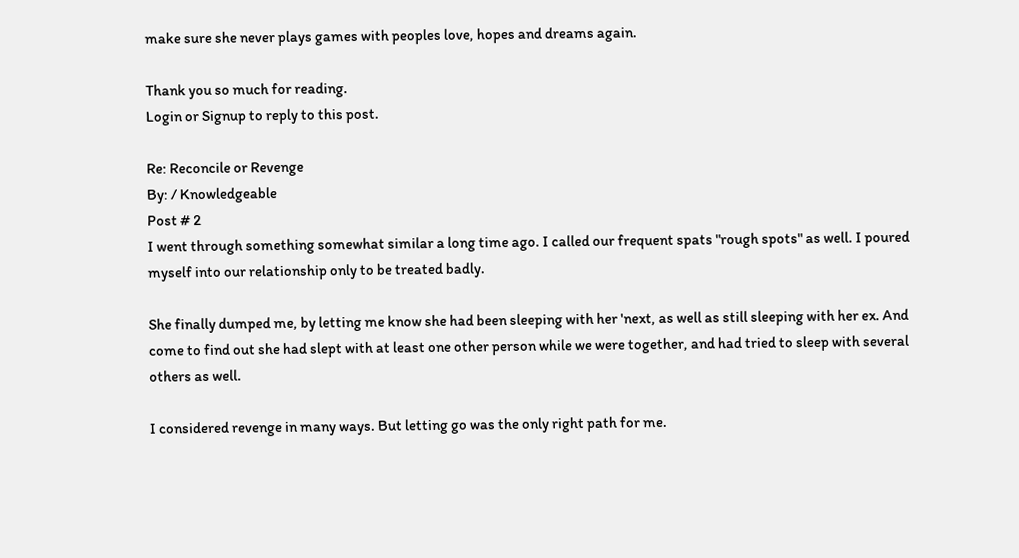make sure she never plays games with peoples love, hopes and dreams again.

Thank you so much for reading.
Login or Signup to reply to this post.

Re: Reconcile or Revenge
By: / Knowledgeable
Post # 2
I went through something somewhat similar a long time ago. I called our frequent spats "rough spots" as well. I poured myself into our relationship only to be treated badly.

She finally dumped me, by letting me know she had been sleeping with her 'next, as well as still sleeping with her ex. And come to find out she had slept with at least one other person while we were together, and had tried to sleep with several others as well.

I considered revenge in many ways. But letting go was the only right path for me.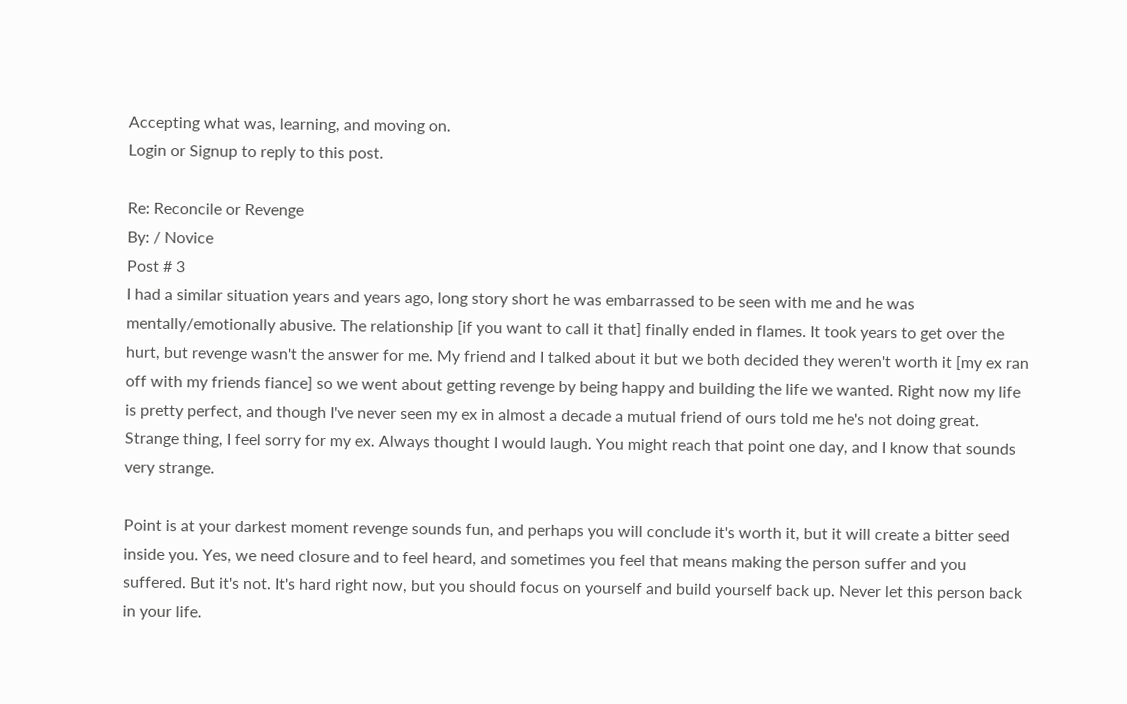Accepting what was, learning, and moving on.
Login or Signup to reply to this post.

Re: Reconcile or Revenge
By: / Novice
Post # 3
I had a similar situation years and years ago, long story short he was embarrassed to be seen with me and he was mentally/emotionally abusive. The relationship [if you want to call it that] finally ended in flames. It took years to get over the hurt, but revenge wasn't the answer for me. My friend and I talked about it but we both decided they weren't worth it [my ex ran off with my friends fiance] so we went about getting revenge by being happy and building the life we wanted. Right now my life is pretty perfect, and though I've never seen my ex in almost a decade a mutual friend of ours told me he's not doing great. Strange thing, I feel sorry for my ex. Always thought I would laugh. You might reach that point one day, and I know that sounds very strange.

Point is at your darkest moment revenge sounds fun, and perhaps you will conclude it's worth it, but it will create a bitter seed inside you. Yes, we need closure and to feel heard, and sometimes you feel that means making the person suffer and you suffered. But it's not. It's hard right now, but you should focus on yourself and build yourself back up. Never let this person back in your life.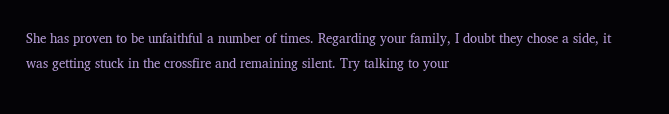She has proven to be unfaithful a number of times. Regarding your family, I doubt they chose a side, it was getting stuck in the crossfire and remaining silent. Try talking to your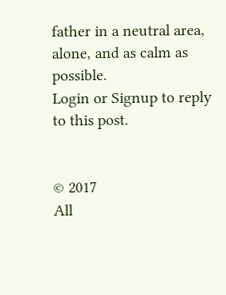father in a neutral area, alone, and as calm as possible.
Login or Signup to reply to this post.


© 2017
All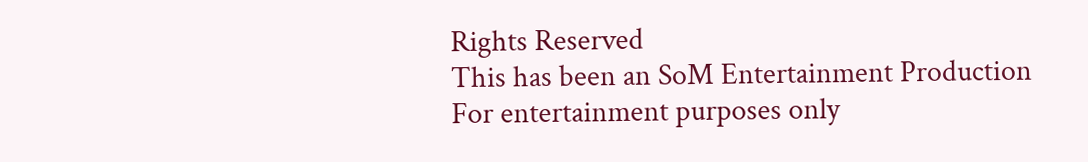Rights Reserved
This has been an SoM Entertainment Production
For entertainment purposes only